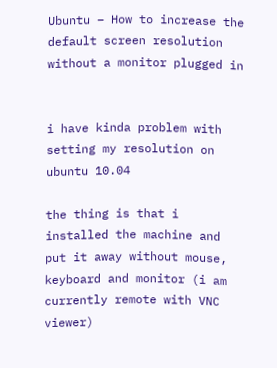Ubuntu – How to increase the default screen resolution without a monitor plugged in


i have kinda problem with setting my resolution on ubuntu 10.04

the thing is that i installed the machine and put it away without mouse, keyboard and monitor (i am currently remote with VNC viewer)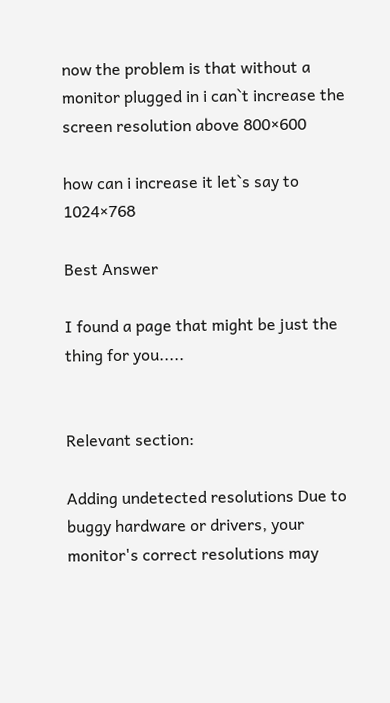now the problem is that without a monitor plugged in i can`t increase the screen resolution above 800×600

how can i increase it let`s say to 1024×768

Best Answer

I found a page that might be just the thing for you.....


Relevant section:

Adding undetected resolutions Due to buggy hardware or drivers, your monitor's correct resolutions may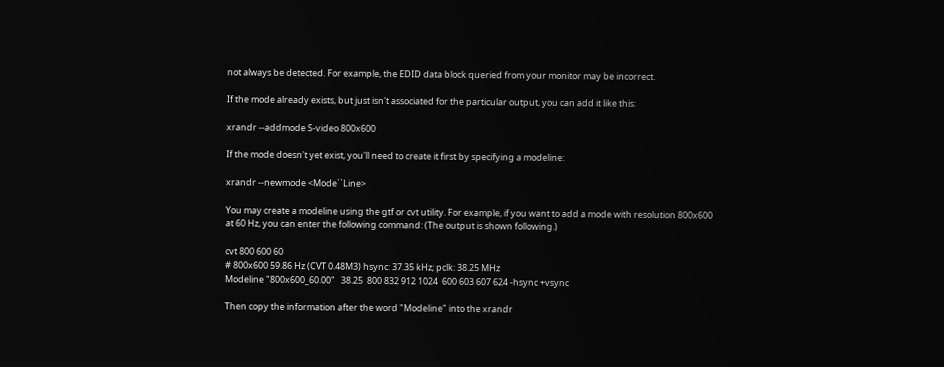not always be detected. For example, the EDID data block queried from your monitor may be incorrect.

If the mode already exists, but just isn't associated for the particular output, you can add it like this:

xrandr --addmode S-video 800x600

If the mode doesn't yet exist, you'll need to create it first by specifying a modeline:

xrandr --newmode <Mode``Line>

You may create a modeline using the gtf or cvt utility. For example, if you want to add a mode with resolution 800x600 at 60 Hz, you can enter the following command: (The output is shown following.)

cvt 800 600 60
# 800x600 59.86 Hz (CVT 0.48M3) hsync: 37.35 kHz; pclk: 38.25 MHz
Modeline "800x600_60.00"   38.25  800 832 912 1024  600 603 607 624 -hsync +vsync

Then copy the information after the word "Modeline" into the xrandr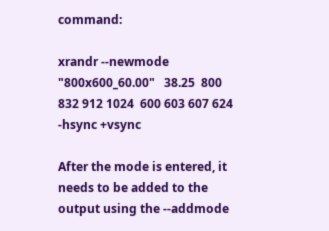command:

xrandr --newmode "800x600_60.00"   38.25  800 832 912 1024  600 603 607 624 -hsync +vsync

After the mode is entered, it needs to be added to the output using the --addmode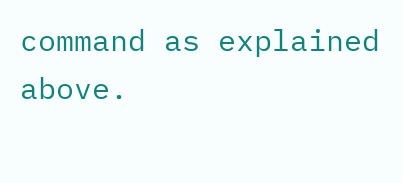command as explained above.